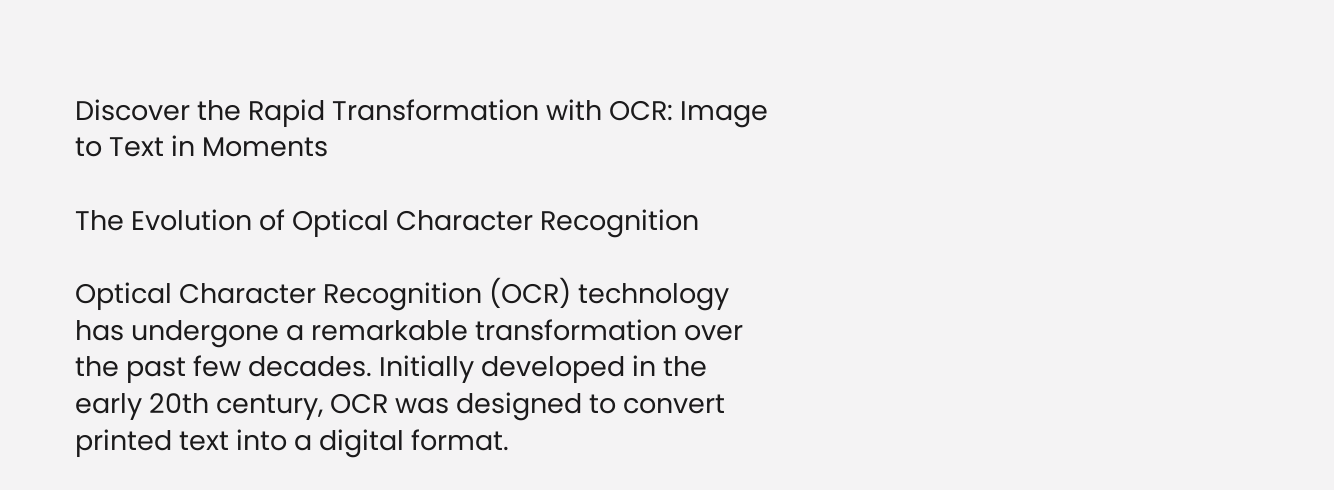Discover the Rapid Transformation with OCR: Image to Text in Moments

The Evolution of Optical Character Recognition

Optical Character Recognition (OCR) technology has undergone a remarkable transformation over the past few decades. Initially developed in the early 20th century, OCR was designed to convert printed text into a digital format.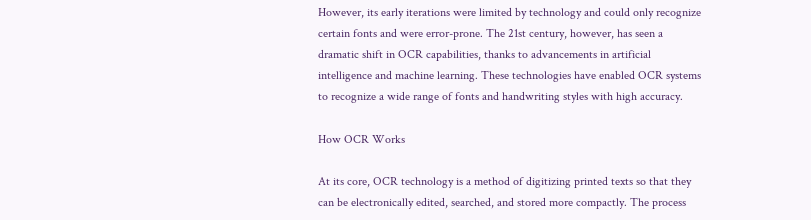However, its early iterations were limited by technology and could only recognize certain fonts and were error-prone. The 21st century, however, has seen a dramatic shift in OCR capabilities, thanks to advancements in artificial intelligence and machine learning. These technologies have enabled OCR systems to recognize a wide range of fonts and handwriting styles with high accuracy.

How OCR Works

At its core, OCR technology is a method of digitizing printed texts so that they can be electronically edited, searched, and stored more compactly. The process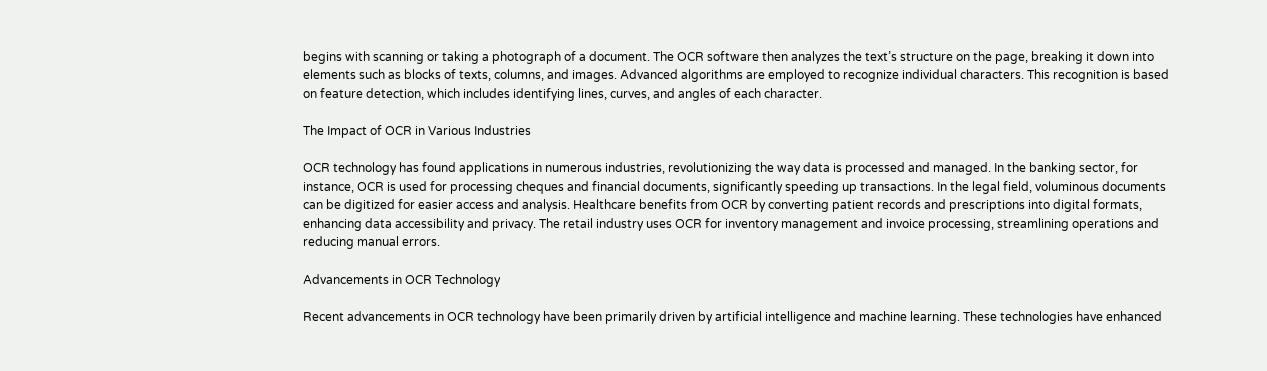begins with scanning or taking a photograph of a document. The OCR software then analyzes the text’s structure on the page, breaking it down into elements such as blocks of texts, columns, and images. Advanced algorithms are employed to recognize individual characters. This recognition is based on feature detection, which includes identifying lines, curves, and angles of each character.

The Impact of OCR in Various Industries

OCR technology has found applications in numerous industries, revolutionizing the way data is processed and managed. In the banking sector, for instance, OCR is used for processing cheques and financial documents, significantly speeding up transactions. In the legal field, voluminous documents can be digitized for easier access and analysis. Healthcare benefits from OCR by converting patient records and prescriptions into digital formats, enhancing data accessibility and privacy. The retail industry uses OCR for inventory management and invoice processing, streamlining operations and reducing manual errors.

Advancements in OCR Technology

Recent advancements in OCR technology have been primarily driven by artificial intelligence and machine learning. These technologies have enhanced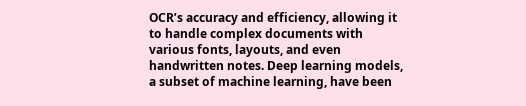OCR’s accuracy and efficiency, allowing it to handle complex documents with various fonts, layouts, and even handwritten notes. Deep learning models, a subset of machine learning, have been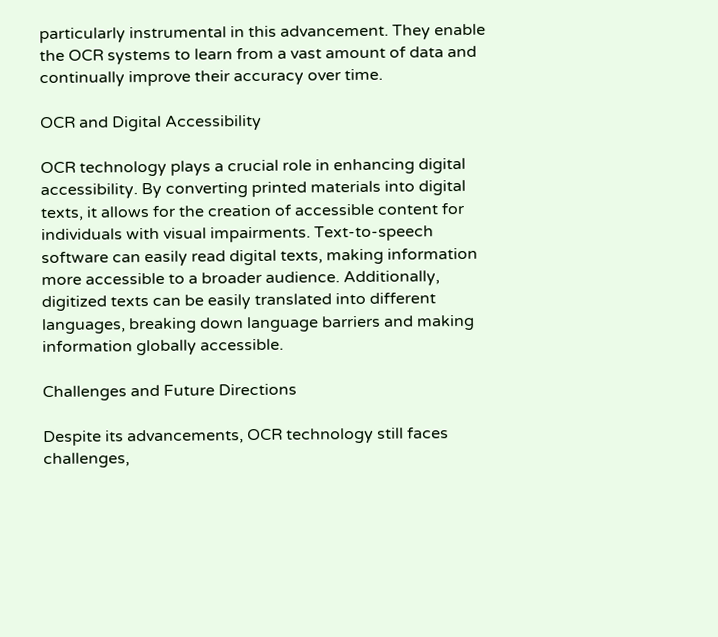particularly instrumental in this advancement. They enable the OCR systems to learn from a vast amount of data and continually improve their accuracy over time.

OCR and Digital Accessibility

OCR technology plays a crucial role in enhancing digital accessibility. By converting printed materials into digital texts, it allows for the creation of accessible content for individuals with visual impairments. Text-to-speech software can easily read digital texts, making information more accessible to a broader audience. Additionally, digitized texts can be easily translated into different languages, breaking down language barriers and making information globally accessible.

Challenges and Future Directions

Despite its advancements, OCR technology still faces challenges,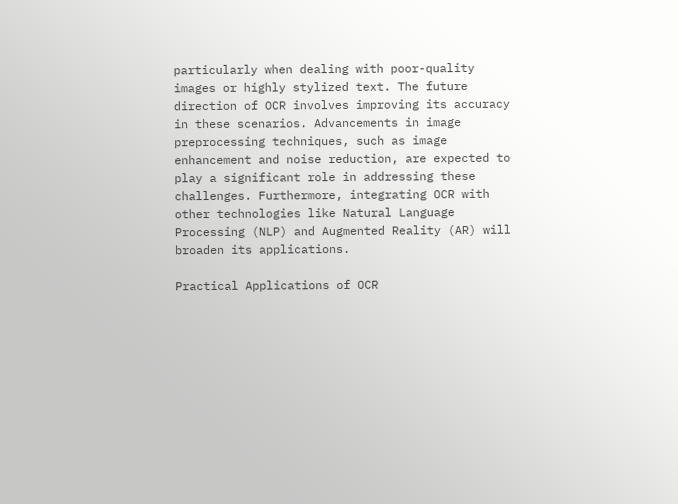particularly when dealing with poor-quality images or highly stylized text. The future direction of OCR involves improving its accuracy in these scenarios. Advancements in image preprocessing techniques, such as image enhancement and noise reduction, are expected to play a significant role in addressing these challenges. Furthermore, integrating OCR with other technologies like Natural Language Processing (NLP) and Augmented Reality (AR) will broaden its applications.

Practical Applications of OCR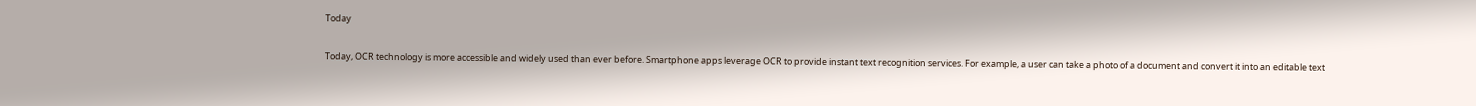Today

Today, OCR technology is more accessible and widely used than ever before. Smartphone apps leverage OCR to provide instant text recognition services. For example, a user can take a photo of a document and convert it into an editable text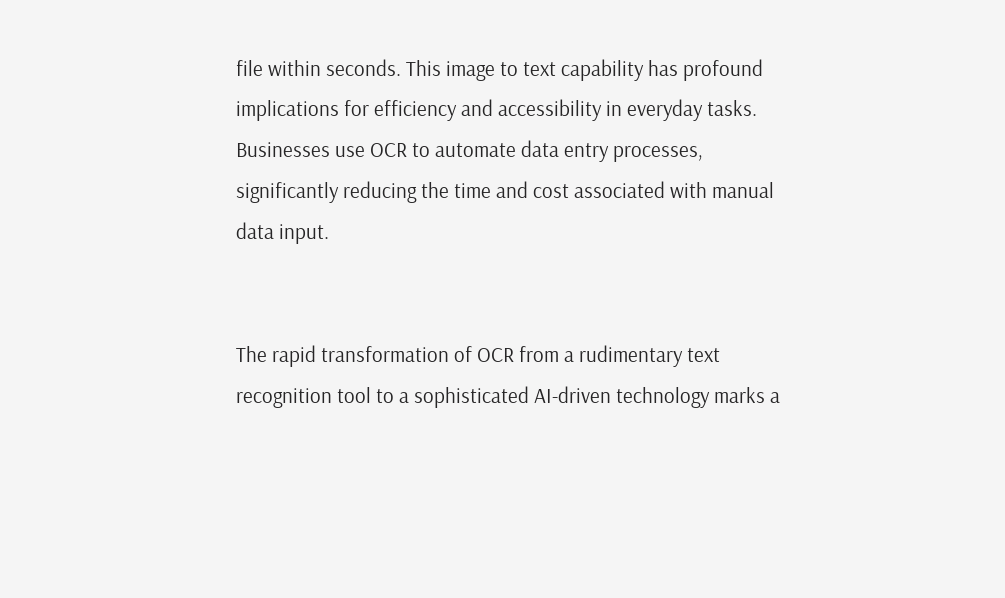file within seconds. This image to text capability has profound implications for efficiency and accessibility in everyday tasks. Businesses use OCR to automate data entry processes, significantly reducing the time and cost associated with manual data input.


The rapid transformation of OCR from a rudimentary text recognition tool to a sophisticated AI-driven technology marks a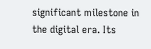significant milestone in the digital era. Its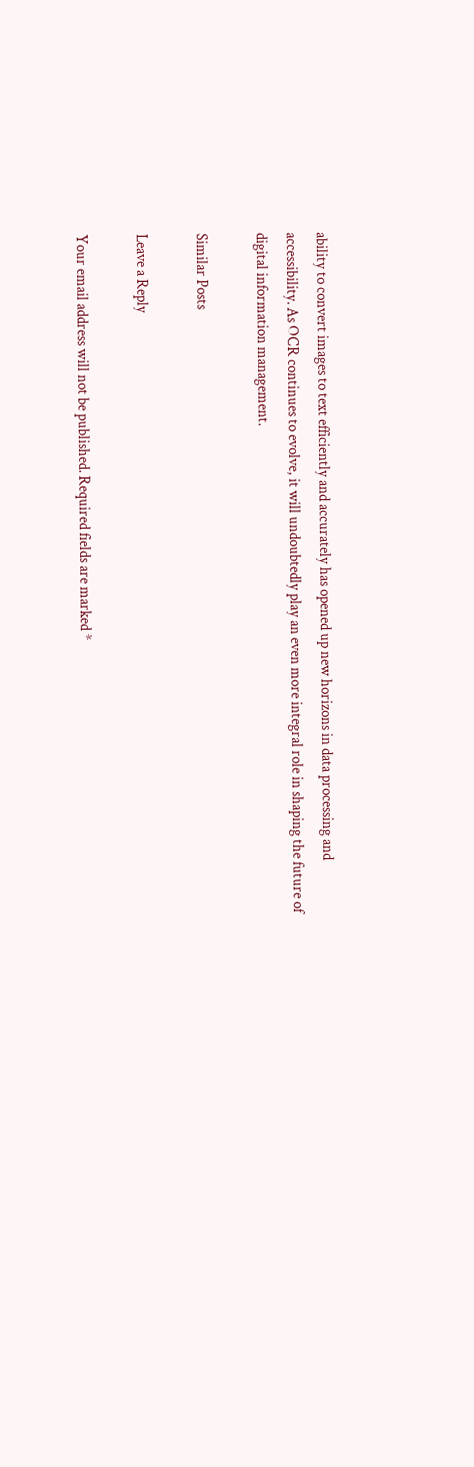ability to convert images to text efficiently and accurately has opened up new horizons in data processing and accessibility. As OCR continues to evolve, it will undoubtedly play an even more integral role in shaping the future of digital information management.

Similar Posts

Leave a Reply

Your email address will not be published. Required fields are marked *